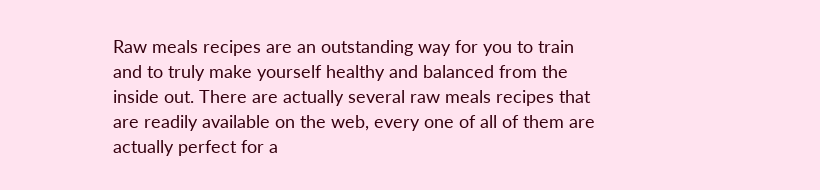Raw meals recipes are an outstanding way for you to train and to truly make yourself healthy and balanced from the inside out. There are actually several raw meals recipes that are readily available on the web, every one of all of them are actually perfect for a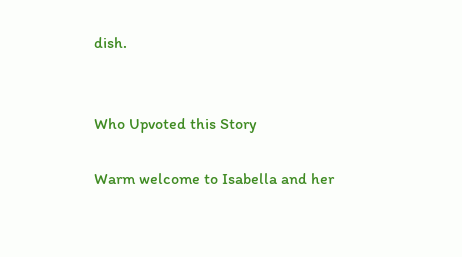dish.


Who Upvoted this Story

Warm welcome to Isabella and her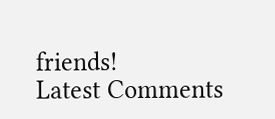friends!
Latest Comments